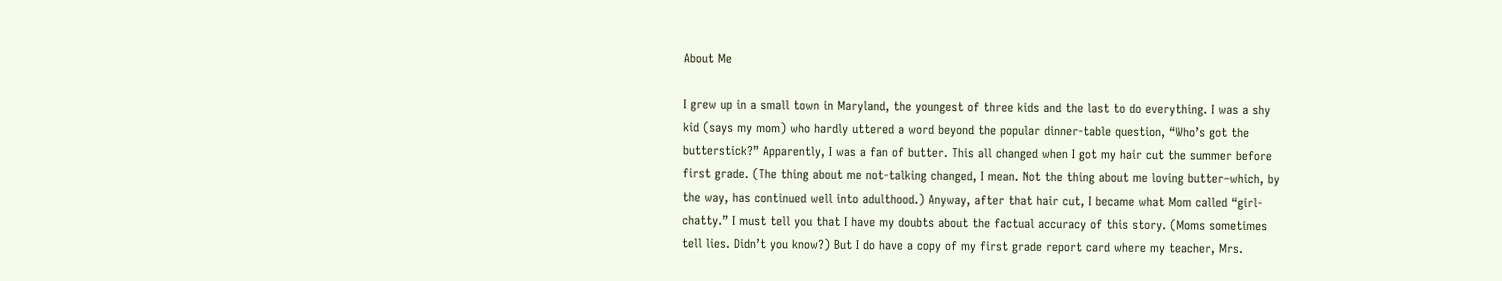About Me

I grew up in a small town in Maryland, the youngest of three kids and the last to do everything. I was a shy kid (says my mom) who hardly uttered a word beyond the popular dinner-table question, “Who’s got the butterstick?” Apparently, I was a fan of butter. This all changed when I got my hair cut the summer before first grade. (The thing about me not-talking changed, I mean. Not the thing about me loving butter–which, by the way, has continued well into adulthood.) Anyway, after that hair cut, I became what Mom called “girl-chatty.” I must tell you that I have my doubts about the factual accuracy of this story. (Moms sometimes tell lies. Didn’t you know?) But I do have a copy of my first grade report card where my teacher, Mrs.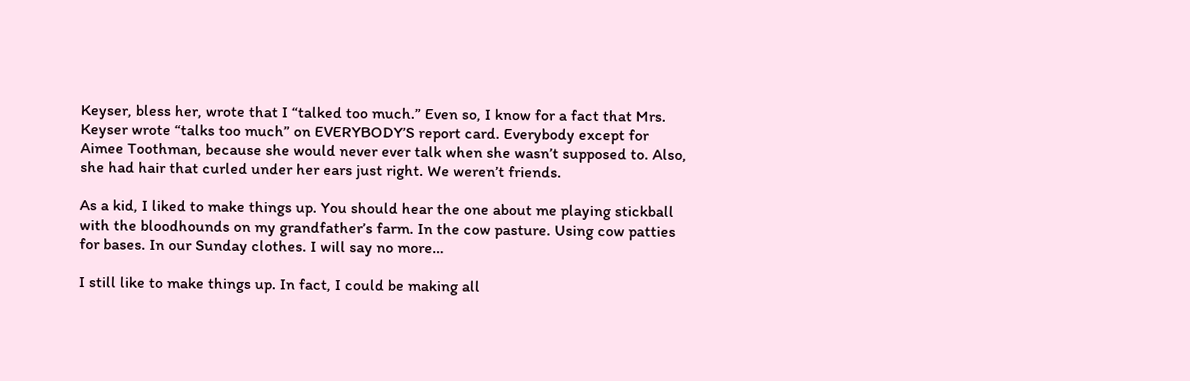Keyser, bless her, wrote that I “talked too much.” Even so, I know for a fact that Mrs. Keyser wrote “talks too much” on EVERYBODY’S report card. Everybody except for Aimee Toothman, because she would never ever talk when she wasn’t supposed to. Also, she had hair that curled under her ears just right. We weren’t friends.

As a kid, I liked to make things up. You should hear the one about me playing stickball with the bloodhounds on my grandfather’s farm. In the cow pasture. Using cow patties for bases. In our Sunday clothes. I will say no more…

I still like to make things up. In fact, I could be making all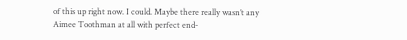of this up right now. I could. Maybe there really wasn’t any Aimee Toothman at all with perfect end-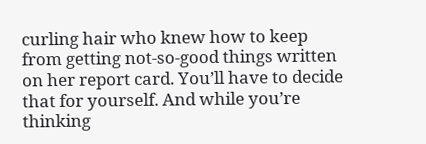curling hair who knew how to keep from getting not-so-good things written on her report card. You’ll have to decide that for yourself. And while you’re thinking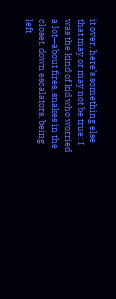it over, here’s something else that may or may not be true: I was the kind of kid who worried a lot—about fires, snakes in the closet, down escalators, being left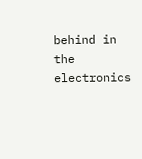behind in the electronics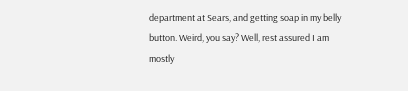department at Sears, and getting soap in my belly button. Weird, you say? Well, rest assured I am mostly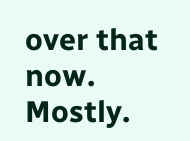over that now. Mostly.